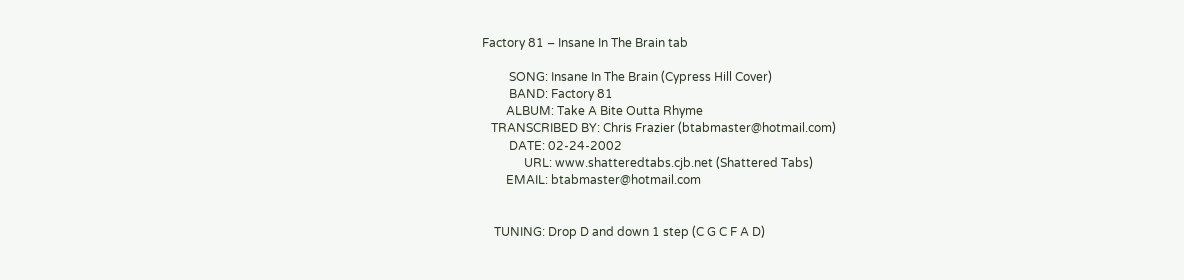Factory 81 – Insane In The Brain tab

         SONG: Insane In The Brain (Cypress Hill Cover)
         BAND: Factory 81
        ALBUM: Take A Bite Outta Rhyme
   TRANSCRIBED BY: Chris Frazier (btabmaster@hotmail.com)
         DATE: 02-24-2002
              URL: www.shatteredtabs.cjb.net (Shattered Tabs)
        EMAIL: btabmaster@hotmail.com


    TUNING: Drop D and down 1 step (C G C F A D)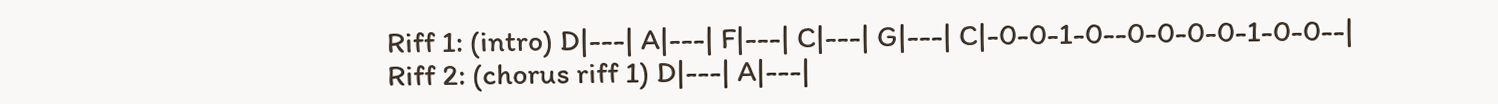Riff 1: (intro) D|---| A|---| F|---| C|---| G|---| C|-0-0-1-0--0-0-0-0-1-0-0--|
Riff 2: (chorus riff 1) D|---| A|---|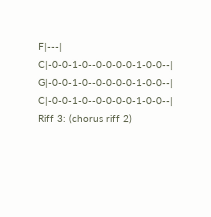F|---| C|-0-0-1-0--0-0-0-0-1-0-0--| G|-0-0-1-0--0-0-0-0-1-0-0--| C|-0-0-1-0--0-0-0-0-1-0-0--|
Riff 3: (chorus riff 2)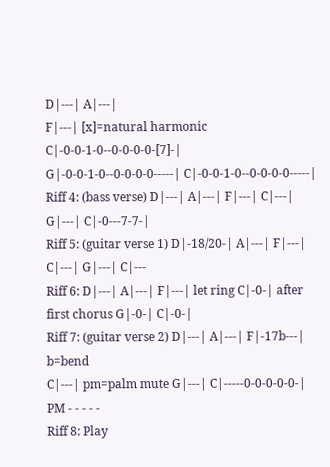D|---| A|---|
F|---| [x]=natural harmonic C|-0-0-1-0--0-0-0-0-[7]-| G|-0-0-1-0--0-0-0-0-----| C|-0-0-1-0--0-0-0-0-----|
Riff 4: (bass verse) D|---| A|---| F|---| C|---| G|---| C|-0---7-7-|
Riff 5: (guitar verse 1) D|-18/20-| A|---| F|---| C|---| G|---| C|---
Riff 6: D|---| A|---| F|---| let ring C|-0-| after first chorus G|-0-| C|-0-|
Riff 7: (guitar verse 2) D|---| A|---| F|-17b---| b=bend
C|---| pm=palm mute G|---| C|-----0-0-0-0-0-| PM - - - - -
Riff 8: Play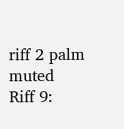riff 2 palm muted
Riff 9: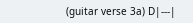(guitar verse 3a) D|---|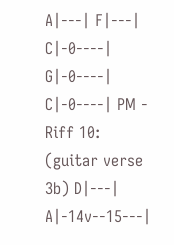A|---| F|---| C|-0----| G|-0----| C|-0----| PM -
Riff 10: (guitar verse 3b) D|---| A|-14v--15---|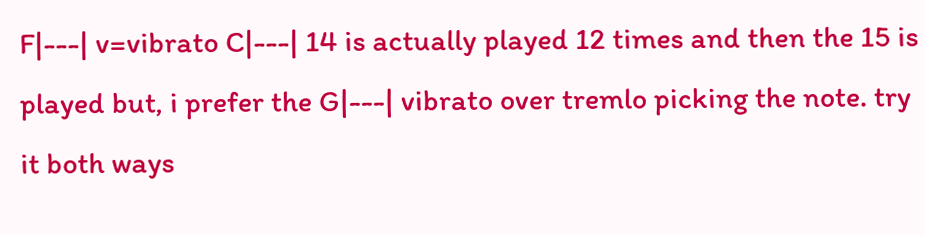F|---| v=vibrato C|---| 14 is actually played 12 times and then the 15 is played but, i prefer the G|---| vibrato over tremlo picking the note. try it both ways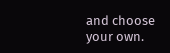and choose your own.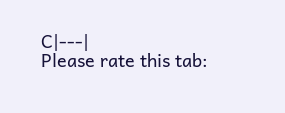C|---|
Please rate this tab: